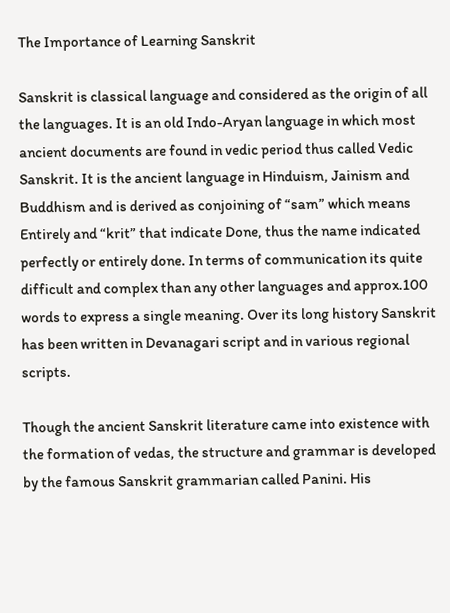The Importance of Learning Sanskrit

Sanskrit is classical language and considered as the origin of all the languages. It is an old Indo-Aryan language in which most ancient documents are found in vedic period thus called Vedic Sanskrit. It is the ancient language in Hinduism, Jainism and Buddhism and is derived as conjoining of “sam” which means Entirely and “krit” that indicate Done, thus the name indicated perfectly or entirely done. In terms of communication its quite difficult and complex than any other languages and approx.100 words to express a single meaning. Over its long history Sanskrit has been written in Devanagari script and in various regional scripts.

Though the ancient Sanskrit literature came into existence with the formation of vedas, the structure and grammar is developed by the famous Sanskrit grammarian called Panini. His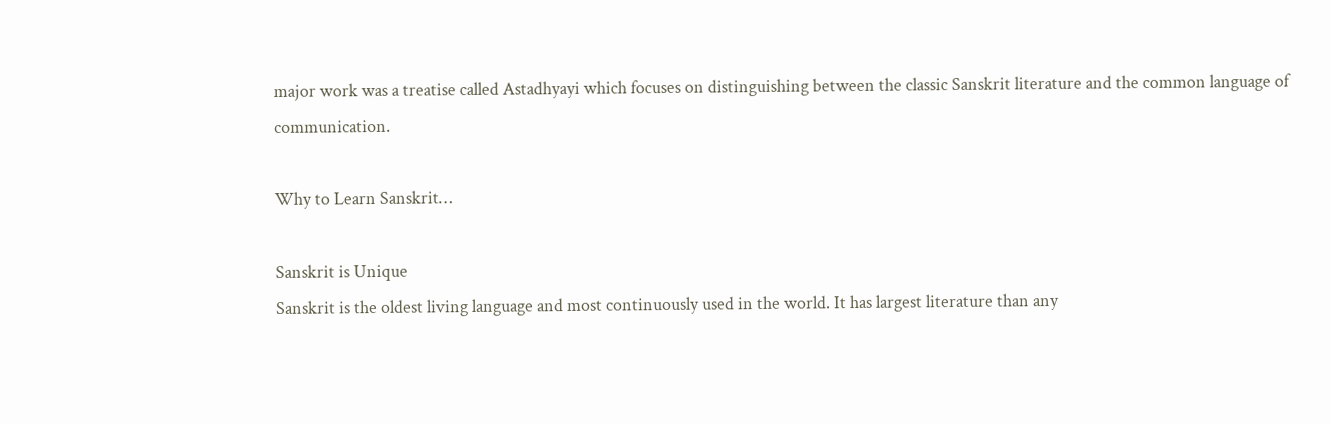major work was a treatise called Astadhyayi which focuses on distinguishing between the classic Sanskrit literature and the common language of communication.

Why to Learn Sanskrit…

Sanskrit is Unique
Sanskrit is the oldest living language and most continuously used in the world. It has largest literature than any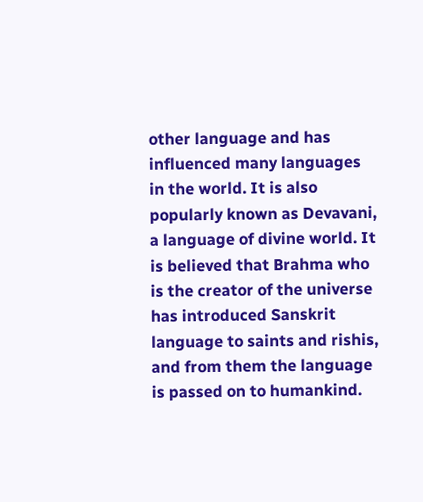other language and has influenced many languages in the world. It is also popularly known as Devavani, a language of divine world. It is believed that Brahma who is the creator of the universe has introduced Sanskrit language to saints and rishis, and from them the language is passed on to humankind.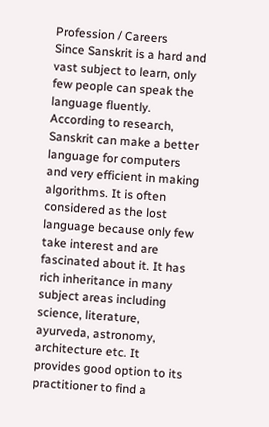Profession / Careers
Since Sanskrit is a hard and vast subject to learn, only few people can speak the language fluently. According to research, Sanskrit can make a better language for computers and very efficient in making algorithms. It is often considered as the lost language because only few take interest and are fascinated about it. It has rich inheritance in many subject areas including science, literature, ayurveda, astronomy, architecture etc. It provides good option to its practitioner to find a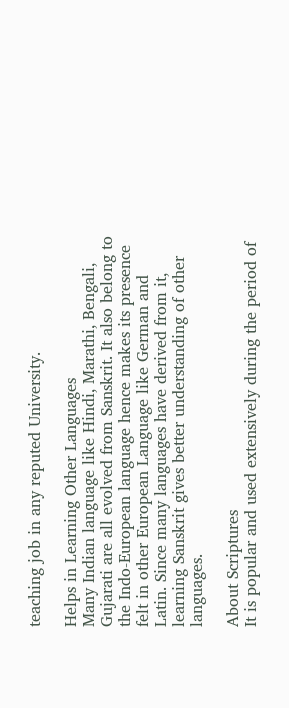teaching job in any reputed University.

Helps in Learning Other Languages
Many Indian language like Hindi, Marathi, Bengali, Gujarati are all evolved from Sanskrit. It also belong to the Indo-European language hence makes its presence felt in other European Language like German and Latin. Since many languages have derived from it, learning Sanskrit gives better understanding of other languages.

About Scriptures
It is popular and used extensively during the period of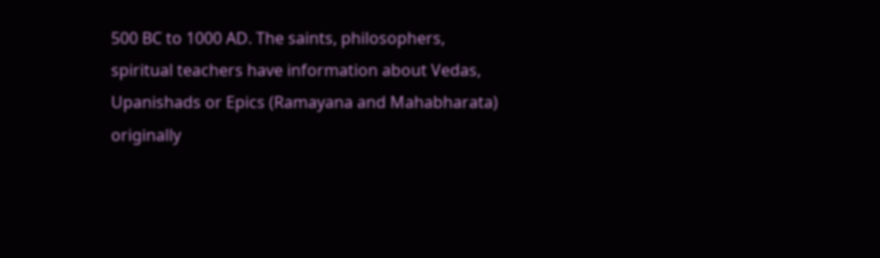500 BC to 1000 AD. The saints, philosophers, spiritual teachers have information about Vedas, Upanishads or Epics (Ramayana and Mahabharata) originally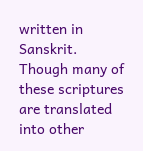written in Sanskrit. Though many of these scriptures are translated into other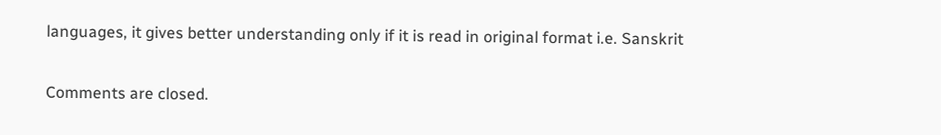languages, it gives better understanding only if it is read in original format i.e. Sanskrit

Comments are closed.